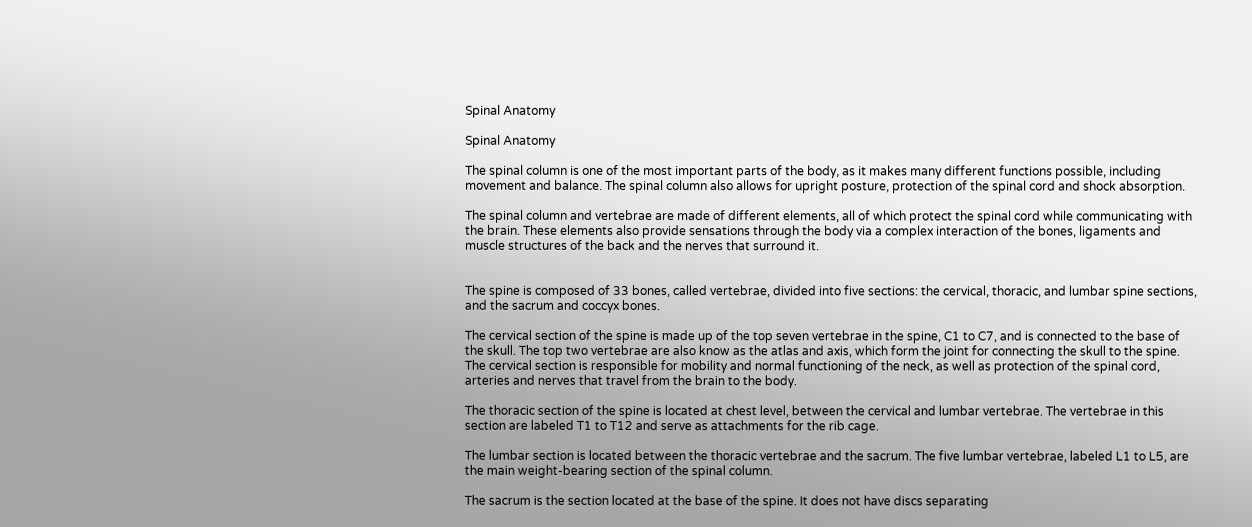Spinal Anatomy

Spinal Anatomy

The spinal column is one of the most important parts of the body, as it makes many different functions possible, including movement and balance. The spinal column also allows for upright posture, protection of the spinal cord and shock absorption.

The spinal column and vertebrae are made of different elements, all of which protect the spinal cord while communicating with the brain. These elements also provide sensations through the body via a complex interaction of the bones, ligaments and muscle structures of the back and the nerves that surround it.


The spine is composed of 33 bones, called vertebrae, divided into five sections: the cervical, thoracic, and lumbar spine sections, and the sacrum and coccyx bones.

The cervical section of the spine is made up of the top seven vertebrae in the spine, C1 to C7, and is connected to the base of the skull. The top two vertebrae are also know as the atlas and axis, which form the joint for connecting the skull to the spine. The cervical section is responsible for mobility and normal functioning of the neck, as well as protection of the spinal cord, arteries and nerves that travel from the brain to the body.

The thoracic section of the spine is located at chest level, between the cervical and lumbar vertebrae. The vertebrae in this section are labeled T1 to T12 and serve as attachments for the rib cage.

The lumbar section is located between the thoracic vertebrae and the sacrum. The five lumbar vertebrae, labeled L1 to L5, are the main weight-bearing section of the spinal column.

The sacrum is the section located at the base of the spine. It does not have discs separating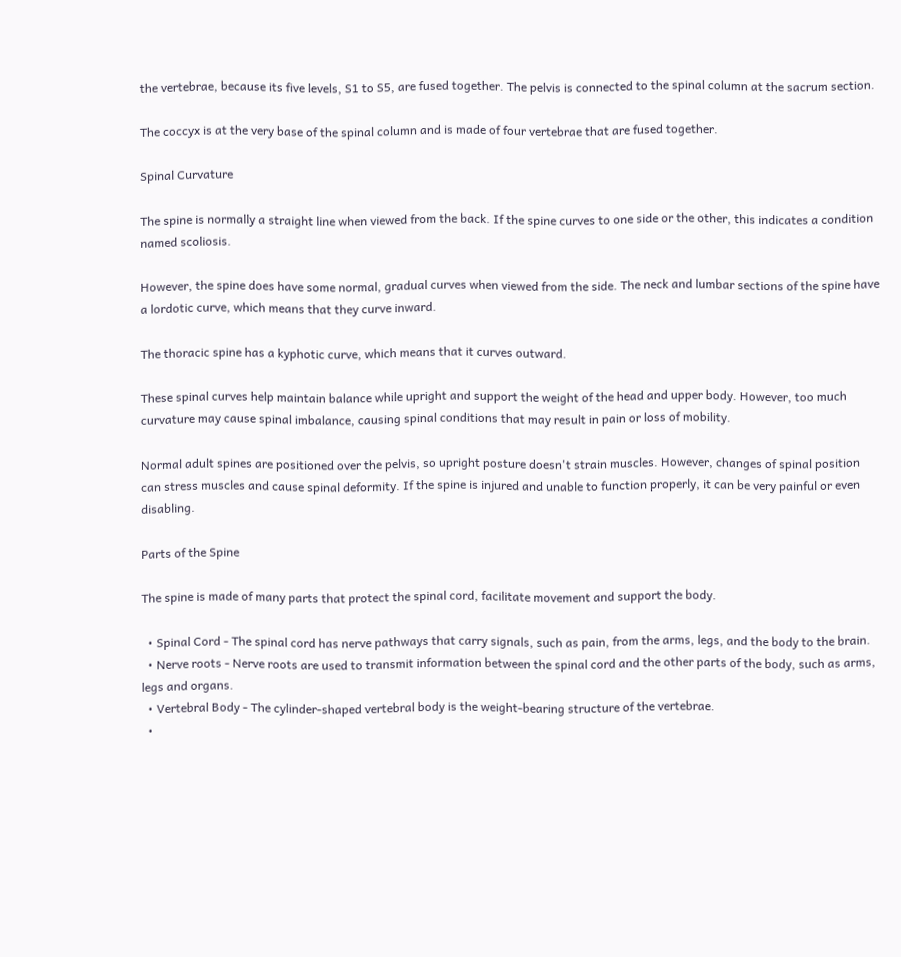the vertebrae, because its five levels, S1 to S5, are fused together. The pelvis is connected to the spinal column at the sacrum section.

The coccyx is at the very base of the spinal column and is made of four vertebrae that are fused together.

Spinal Curvature

The spine is normally a straight line when viewed from the back. If the spine curves to one side or the other, this indicates a condition named scoliosis.

However, the spine does have some normal, gradual curves when viewed from the side. The neck and lumbar sections of the spine have a lordotic curve, which means that they curve inward.

The thoracic spine has a kyphotic curve, which means that it curves outward.

These spinal curves help maintain balance while upright and support the weight of the head and upper body. However, too much curvature may cause spinal imbalance, causing spinal conditions that may result in pain or loss of mobility.

Normal adult spines are positioned over the pelvis, so upright posture doesn't strain muscles. However, changes of spinal position can stress muscles and cause spinal deformity. If the spine is injured and unable to function properly, it can be very painful or even disabling.

Parts of the Spine

The spine is made of many parts that protect the spinal cord, facilitate movement and support the body.

  • Spinal Cord - The spinal cord has nerve pathways that carry signals, such as pain, from the arms, legs, and the body to the brain.
  • Nerve roots - Nerve roots are used to transmit information between the spinal cord and the other parts of the body, such as arms, legs and organs.
  • Vertebral Body - The cylinder-shaped vertebral body is the weight-bearing structure of the vertebrae.
  •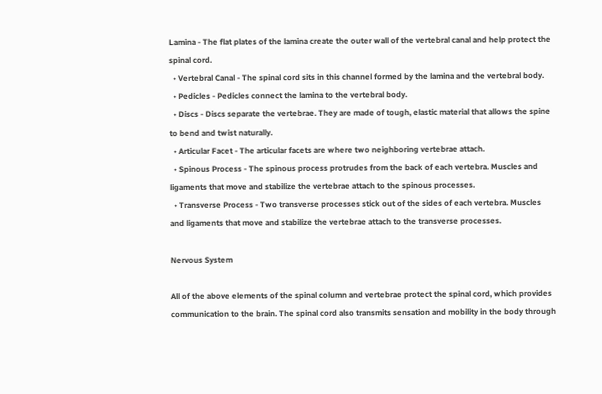Lamina - The flat plates of the lamina create the outer wall of the vertebral canal and help protect the spinal cord.
  • Vertebral Canal - The spinal cord sits in this channel formed by the lamina and the vertebral body.
  • Pedicles - Pedicles connect the lamina to the vertebral body.
  • Discs - Discs separate the vertebrae. They are made of tough, elastic material that allows the spine to bend and twist naturally.
  • Articular Facet - The articular facets are where two neighboring vertebrae attach.
  • Spinous Process - The spinous process protrudes from the back of each vertebra. Muscles and ligaments that move and stabilize the vertebrae attach to the spinous processes.
  • Transverse Process - Two transverse processes stick out of the sides of each vertebra. Muscles and ligaments that move and stabilize the vertebrae attach to the transverse processes.

Nervous System

All of the above elements of the spinal column and vertebrae protect the spinal cord, which provides communication to the brain. The spinal cord also transmits sensation and mobility in the body through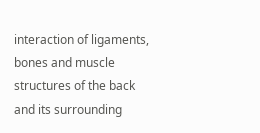interaction of ligaments, bones and muscle structures of the back and its surrounding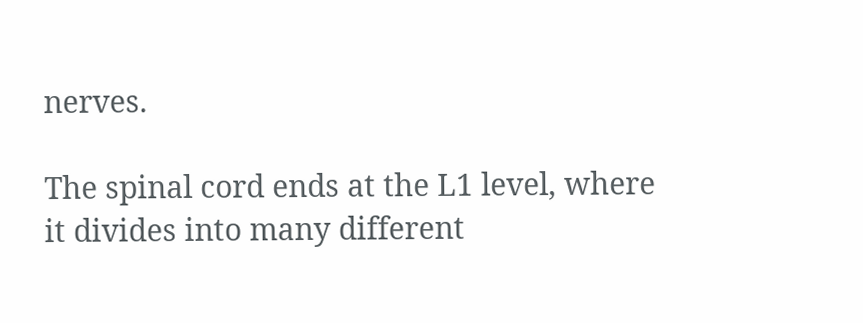nerves.

The spinal cord ends at the L1 level, where it divides into many different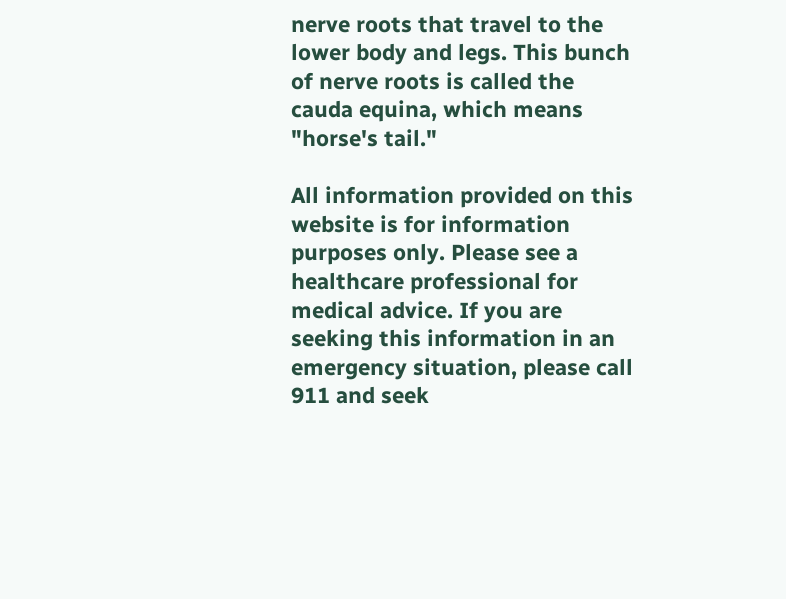nerve roots that travel to the lower body and legs. This bunch of nerve roots is called the cauda equina, which means "horse's tail."

All information provided on this website is for information purposes only. Please see a healthcare professional for medical advice. If you are seeking this information in an emergency situation, please call 911 and seek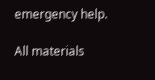emergency help.

All materials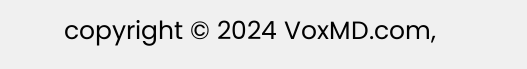copyright © 2024 VoxMD.com,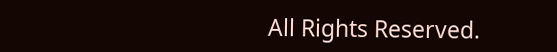All Rights Reserved.